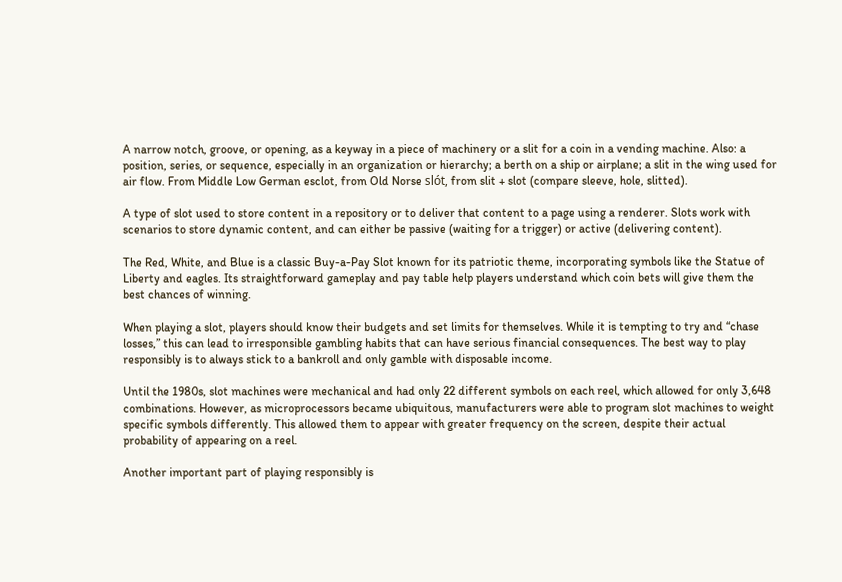A narrow notch, groove, or opening, as a keyway in a piece of machinery or a slit for a coin in a vending machine. Also: a position, series, or sequence, especially in an organization or hierarchy; a berth on a ship or airplane; a slit in the wing used for air flow. From Middle Low German esclot, from Old Norse slót, from slit + slot (compare sleeve, hole, slitted).

A type of slot used to store content in a repository or to deliver that content to a page using a renderer. Slots work with scenarios to store dynamic content, and can either be passive (waiting for a trigger) or active (delivering content).

The Red, White, and Blue is a classic Buy-a-Pay Slot known for its patriotic theme, incorporating symbols like the Statue of Liberty and eagles. Its straightforward gameplay and pay table help players understand which coin bets will give them the best chances of winning.

When playing a slot, players should know their budgets and set limits for themselves. While it is tempting to try and “chase losses,” this can lead to irresponsible gambling habits that can have serious financial consequences. The best way to play responsibly is to always stick to a bankroll and only gamble with disposable income.

Until the 1980s, slot machines were mechanical and had only 22 different symbols on each reel, which allowed for only 3,648 combinations. However, as microprocessors became ubiquitous, manufacturers were able to program slot machines to weight specific symbols differently. This allowed them to appear with greater frequency on the screen, despite their actual probability of appearing on a reel.

Another important part of playing responsibly is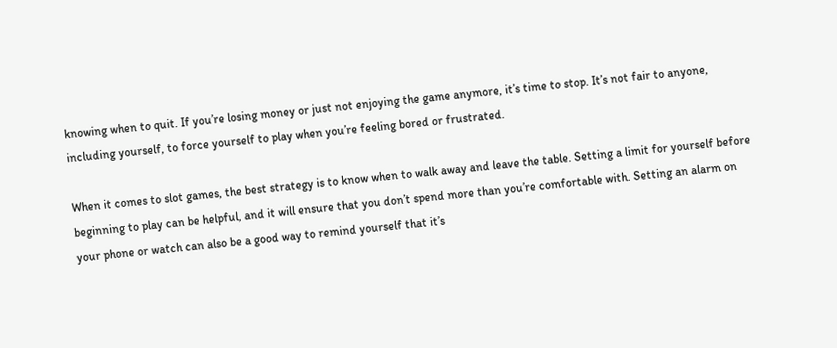knowing when to quit. If you’re losing money or just not enjoying the game anymore, it’s time to stop. It’s not fair to anyone, including yourself, to force yourself to play when you’re feeling bored or frustrated.

When it comes to slot games, the best strategy is to know when to walk away and leave the table. Setting a limit for yourself before beginning to play can be helpful, and it will ensure that you don’t spend more than you’re comfortable with. Setting an alarm on your phone or watch can also be a good way to remind yourself that it’s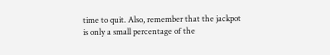time to quit. Also, remember that the jackpot is only a small percentage of the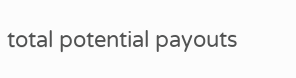total potential payouts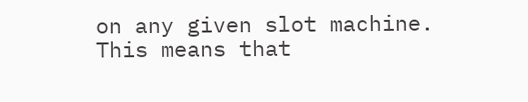on any given slot machine. This means that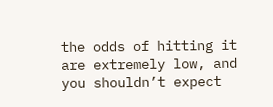the odds of hitting it are extremely low, and you shouldn’t expect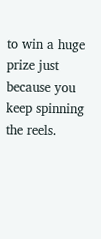to win a huge prize just because you keep spinning the reels.